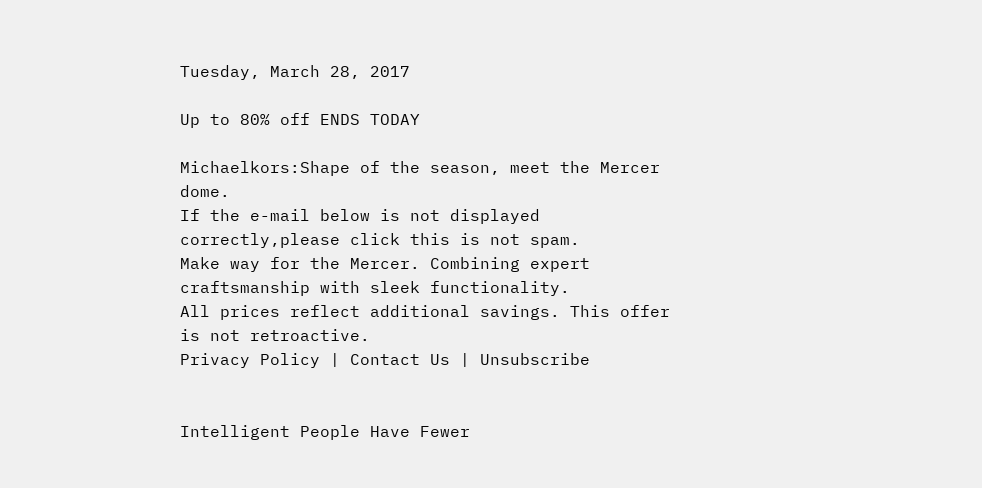Tuesday, March 28, 2017

Up to 80% off ENDS TODAY

Michaelkors:Shape of the season, meet the Mercer dome.
If the e-mail below is not displayed correctly,please click this is not spam.
Make way for the Mercer. Combining expert craftsmanship with sleek functionality.
All prices reflect additional savings. This offer is not retroactive.
Privacy Policy | Contact Us | Unsubscribe


Intelligent People Have Fewer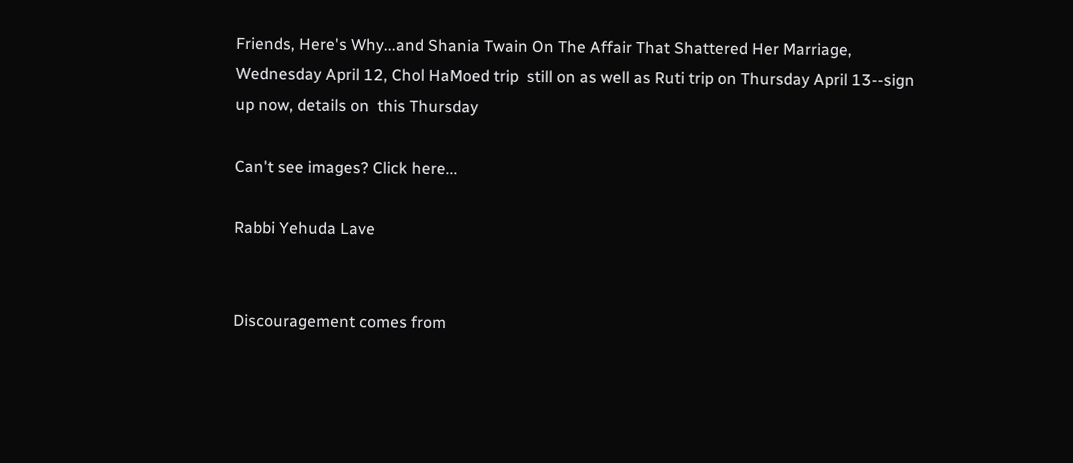Friends, Here's Why...and Shania Twain On The Affair That Shattered Her Marriage, Wednesday April 12, Chol HaMoed trip  still on as well as Ruti trip on Thursday April 13--sign up now, details on  this Thursday

Can't see images? Click here...

Rabbi Yehuda Lave


Discouragement comes from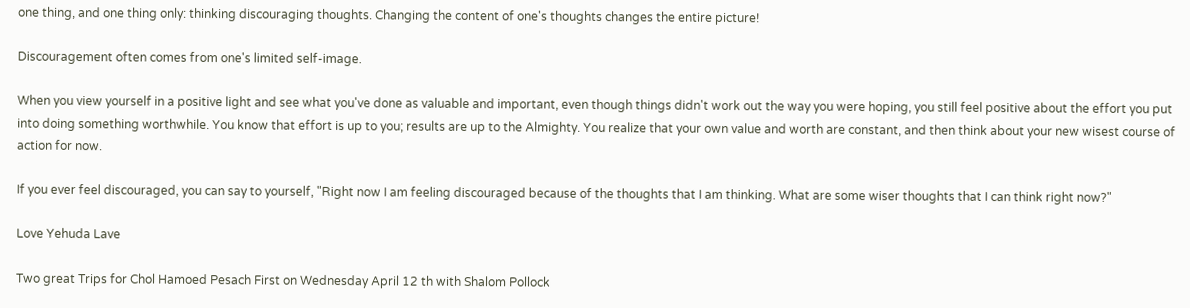one thing, and one thing only: thinking discouraging thoughts. Changing the content of one's thoughts changes the entire picture!

Discouragement often comes from one's limited self-image.

When you view yourself in a positive light and see what you've done as valuable and important, even though things didn't work out the way you were hoping, you still feel positive about the effort you put into doing something worthwhile. You know that effort is up to you; results are up to the Almighty. You realize that your own value and worth are constant, and then think about your new wisest course of action for now.

If you ever feel discouraged, you can say to yourself, "Right now I am feeling discouraged because of the thoughts that I am thinking. What are some wiser thoughts that I can think right now?"

Love Yehuda Lave

Two great Trips for Chol Hamoed Pesach First on Wednesday April 12 th with Shalom Pollock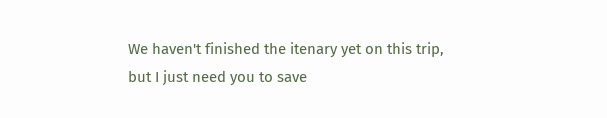We haven't finished the itenary yet on this trip, but I just need you to save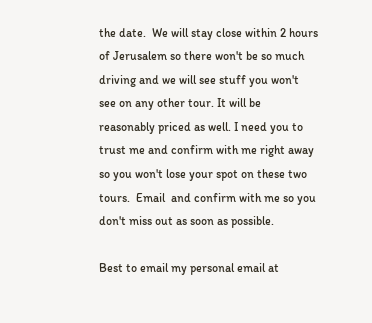the date.  We will stay close within 2 hours of Jerusalem so there won't be so much driving and we will see stuff you won't see on any other tour. It will be reasonably priced as well. I need you to trust me and confirm with me right away so you won't lose your spot on these two tours.  Email  and confirm with me so you don't miss out as soon as possible.

Best to email my personal email at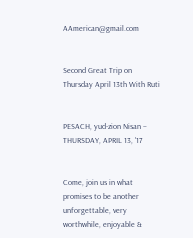AAmerican@gmail.com


Second Great Trip on Thursday April 13th With Ruti


PESACH, yud-zion Nisan – THURSDAY, APRIL 13, '17


Come, join us in what promises to be another unforgettable, very worthwhile, enjoyable &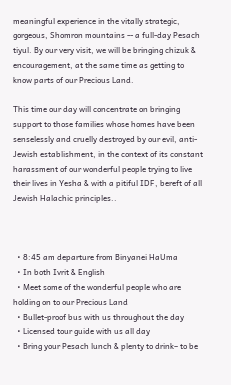meaningful experience in the vitally strategic, gorgeous, Shomron mountains -- a full-day Pesach tiyul. By our very visit, we will be bringing chizuk & encouragement, at the same time as getting to know parts of our Precious Land.

This time our day will concentrate on bringing support to those families whose homes have been senselessly and cruelly destroyed by our evil, anti-Jewish establishment, in the context of its constant harassment of our wonderful people trying to live their lives in Yesha & with a pitiful IDF, bereft of all Jewish Halachic principles..



  • 8:45 am departure from Binyanei HaUma
  • In both Ivrit & English
  • Meet some of the wonderful people who are holding on to our Precious Land
  • Bullet-proof bus with us throughout the day
  • Licensed tour guide with us all day
  • Bring your Pesach lunch & plenty to drink– to be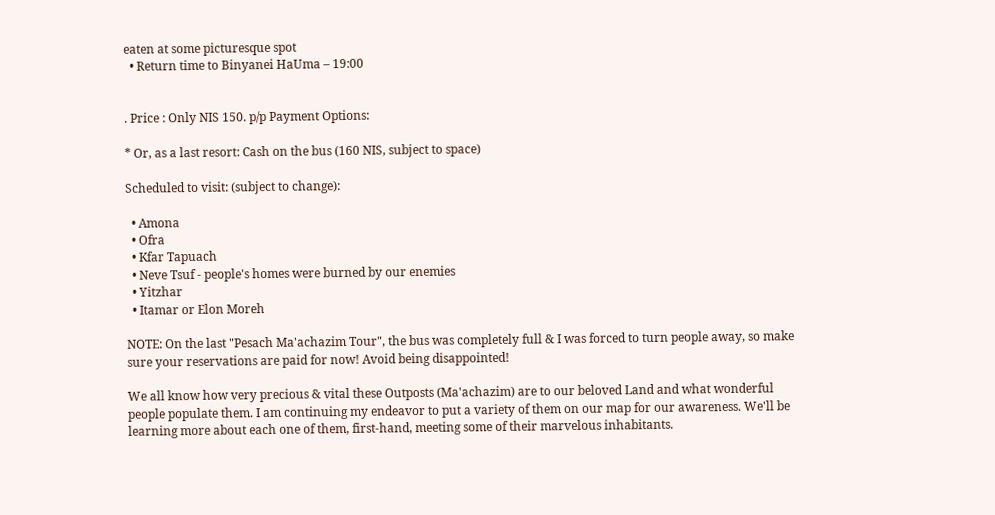eaten at some picturesque spot
  • Return time to Binyanei HaUma – 19:00


. Price : Only NIS 150. p/p Payment Options:

* Or, as a last resort: Cash on the bus (160 NIS, subject to space)

Scheduled to visit: (subject to change):

  • Amona
  • Ofra
  • Kfar Tapuach
  • Neve Tsuf - people's homes were burned by our enemies
  • Yitzhar
  • Itamar or Elon Moreh

NOTE: On the last "Pesach Ma'achazim Tour", the bus was completely full & I was forced to turn people away, so make sure your reservations are paid for now! Avoid being disappointed!

We all know how very precious & vital these Outposts (Ma'achazim) are to our beloved Land and what wonderful people populate them. I am continuing my endeavor to put a variety of them on our map for our awareness. We'll be learning more about each one of them, first-hand, meeting some of their marvelous inhabitants.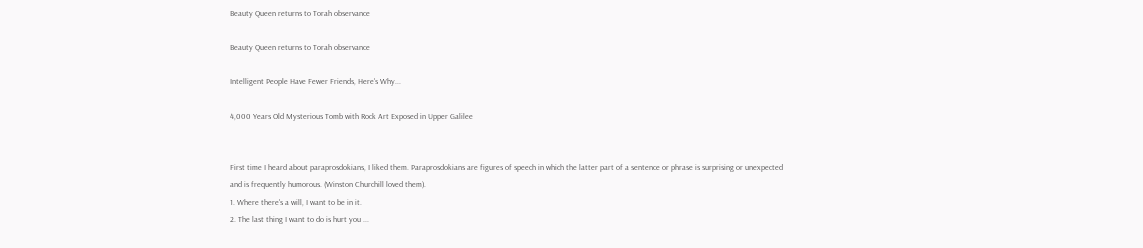Beauty Queen returns to Torah observance

Beauty Queen returns to Torah observance

Intelligent People Have Fewer Friends, Here's Why...

4,000 Years Old Mysterious Tomb with Rock Art Exposed in Upper Galilee


First time I heard about paraprosdokians, I liked them. Paraprosdokians are figures of speech in which the latter part of a sentence or phrase is surprising or unexpected and is frequently humorous. (Winston Churchill loved them).
1. Where there's a will, I want to be in it.
2. The last thing I want to do is hurt you ...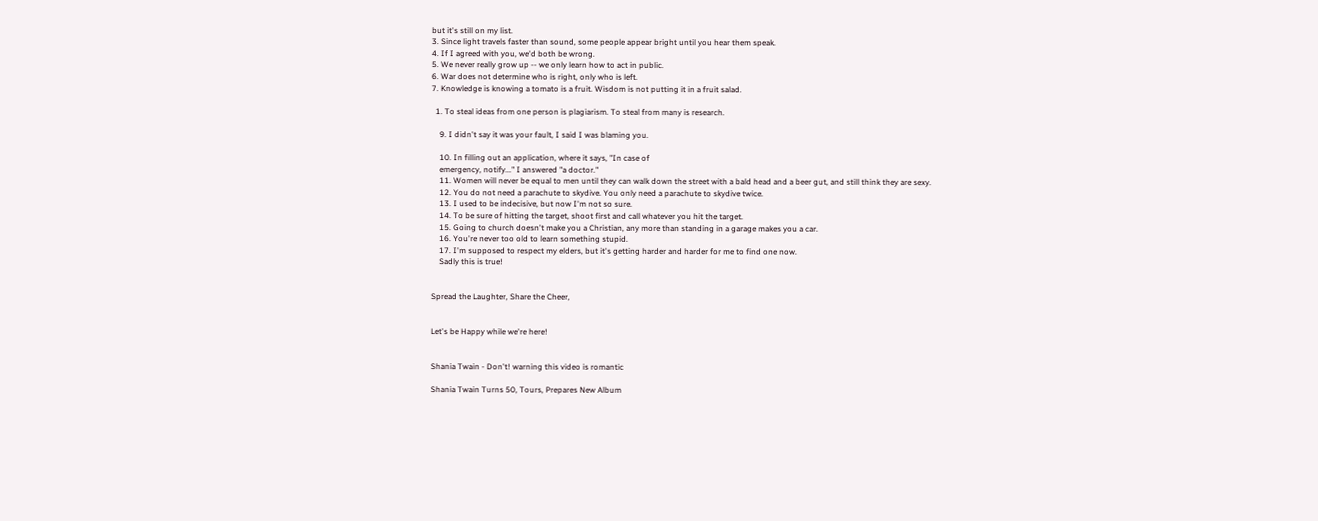but it's still on my list.
3. Since light travels faster than sound, some people appear bright until you hear them speak.
4. If I agreed with you, we'd both be wrong.
5. We never really grow up -- we only learn how to act in public.
6. War does not determine who is right, only who is left.
7. Knowledge is knowing a tomato is a fruit. Wisdom is not putting it in a fruit salad.

  1. To steal ideas from one person is plagiarism. To steal from many is research.

    9. I didn't say it was your fault, I said I was blaming you.

    10. In filling out an application, where it says, "In case of
    emergency, notify..." I answered "a doctor."
    11. Women will never be equal to men until they can walk down the street with a bald head and a beer gut, and still think they are sexy.
    12. You do not need a parachute to skydive. You only need a parachute to skydive twice.
    13. I used to be indecisive, but now I'm not so sure.
    14. To be sure of hitting the target, shoot first and call whatever you hit the target.
    15. Going to church doesn't make you a Christian, any more than standing in a garage makes you a car.
    16. You're never too old to learn something stupid.
    17. I'm supposed to respect my elders, but it's getting harder and harder for me to find one now.
    Sadly this is true!


Spread the Laughter, Share the Cheer,


Let's be Happy while we're here!


Shania Twain - Don't! warning this video is romantic

Shania Twain Turns 50, Tours, Prepares New Album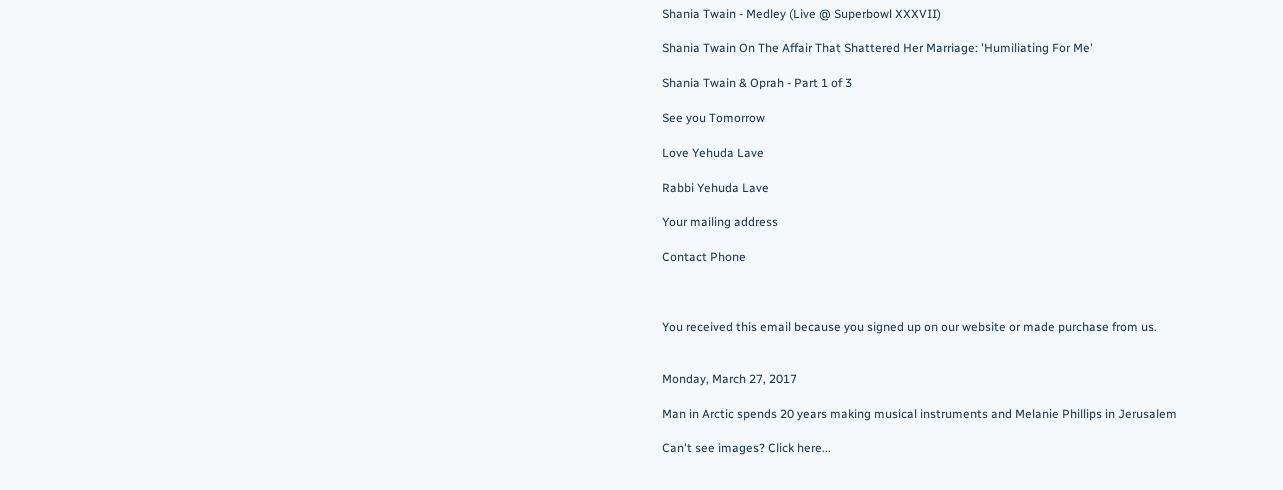Shania Twain - Medley (Live @ Superbowl XXXVII)

Shania Twain On The Affair That Shattered Her Marriage: 'Humiliating For Me'

Shania Twain & Oprah - Part 1 of 3

See you Tomorrow

Love Yehuda Lave

Rabbi Yehuda Lave

Your mailing address

Contact Phone



You received this email because you signed up on our website or made purchase from us.


Monday, March 27, 2017

Man in Arctic spends 20 years making musical instruments and Melanie Phillips in Jerusalem

Can't see images? Click here...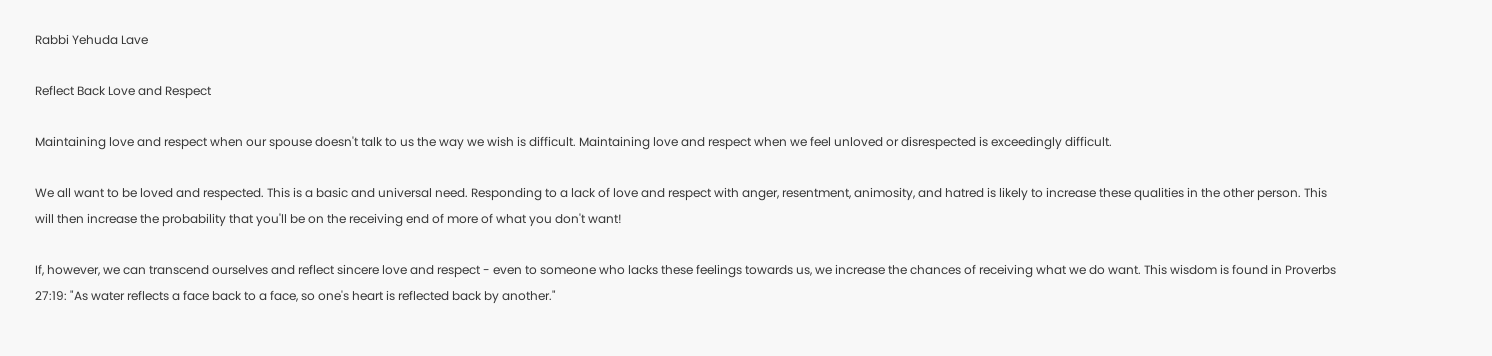Rabbi Yehuda Lave

Reflect Back Love and Respect

Maintaining love and respect when our spouse doesn't talk to us the way we wish is difficult. Maintaining love and respect when we feel unloved or disrespected is exceedingly difficult.

We all want to be loved and respected. This is a basic and universal need. Responding to a lack of love and respect with anger, resentment, animosity, and hatred is likely to increase these qualities in the other person. This will then increase the probability that you'll be on the receiving end of more of what you don't want!

If, however, we can transcend ourselves and reflect sincere love and respect - even to someone who lacks these feelings towards us, we increase the chances of receiving what we do want. This wisdom is found in Proverbs 27:19: "As water reflects a face back to a face, so one's heart is reflected back by another."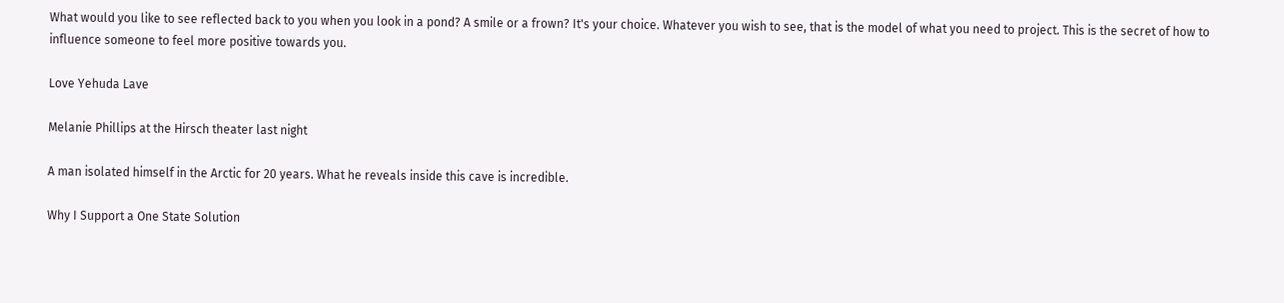What would you like to see reflected back to you when you look in a pond? A smile or a frown? It's your choice. Whatever you wish to see, that is the model of what you need to project. This is the secret of how to influence someone to feel more positive towards you.

Love Yehuda Lave

Melanie Phillips at the Hirsch theater last night

A man isolated himself in the Arctic for 20 years. What he reveals inside this cave is incredible.

Why I Support a One State Solution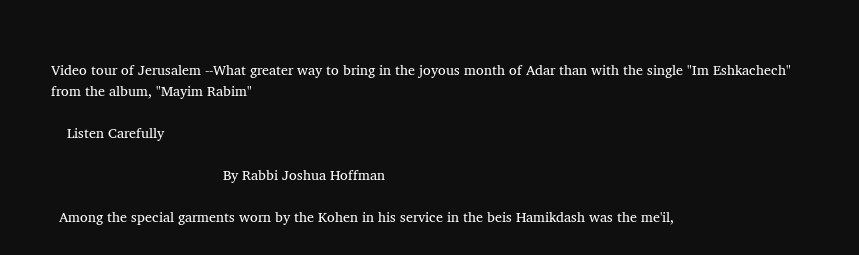Video tour of Jerusalem --What greater way to bring in the joyous month of Adar than with the single "Im Eshkachech" from the album, "Mayim Rabim"

    Listen Carefully

                                           By Rabbi Joshua Hoffman

  Among the special garments worn by the Kohen in his service in the beis Hamikdash was the me'il,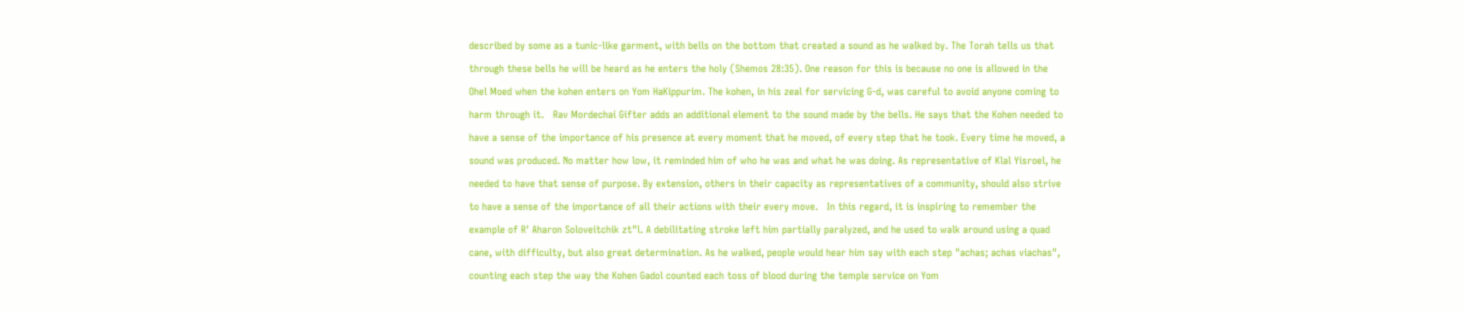described by some as a tunic-like garment, with bells on the bottom that created a sound as he walked by. The Torah tells us that through these bells he will be heard as he enters the holy (Shemos 28:35). One reason for this is because no one is allowed in the Ohel Moed when the kohen enters on Yom HaKippurim. The kohen, in his zeal for servicing G-d, was careful to avoid anyone coming to harm through it.   Rav Mordechai Gifter adds an additional element to the sound made by the bells. He says that the Kohen needed to have a sense of the importance of his presence at every moment that he moved, of every step that he took. Every time he moved, a sound was produced. No matter how low, it reminded him of who he was and what he was doing. As representative of Klal Yisroel, he needed to have that sense of purpose. By extension, others in their capacity as representatives of a community, should also strive to have a sense of the importance of all their actions with their every move.   In this regard, it is inspiring to remember the example of R' Aharon Soloveitchik zt"l. A debilitating stroke left him partially paralyzed, and he used to walk around using a quad cane, with difficulty, but also great determination. As he walked, people would hear him say with each step "achas; achas viachas", counting each step the way the Kohen Gadol counted each toss of blood during the temple service on Yom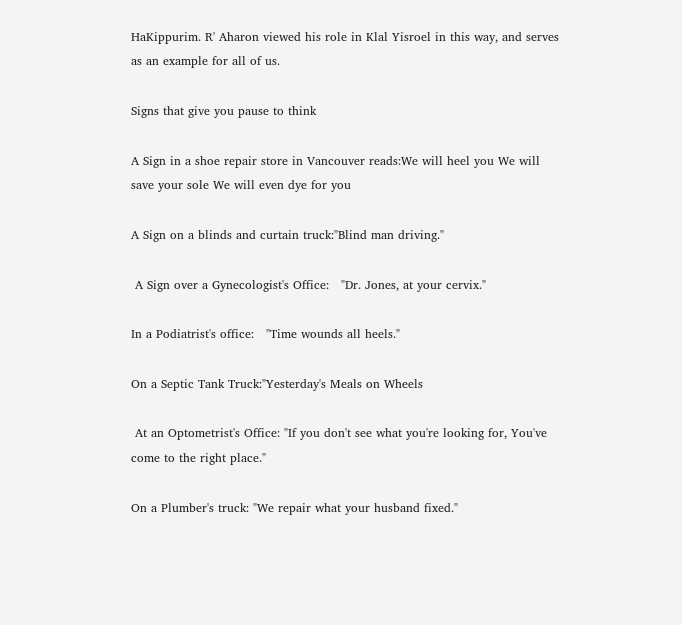HaKippurim. R' Aharon viewed his role in Klal Yisroel in this way, and serves as an example for all of us.

Signs that give you pause to think

A Sign in a shoe repair store in Vancouver reads:We will heel you We will save your sole We will even dye for you

A Sign on a blinds and curtain truck:"Blind man driving."

 A Sign over a Gynecologist's Office:   "Dr. Jones, at your cervix."

In a Podiatrist's office:   "Time wounds all heels."

On a Septic Tank Truck:"Yesterday's Meals on Wheels

 At an Optometrist's Office: "If you don't see what you're looking for, You've come to the right place."

On a Plumber's truck: "We repair what your husband fixed."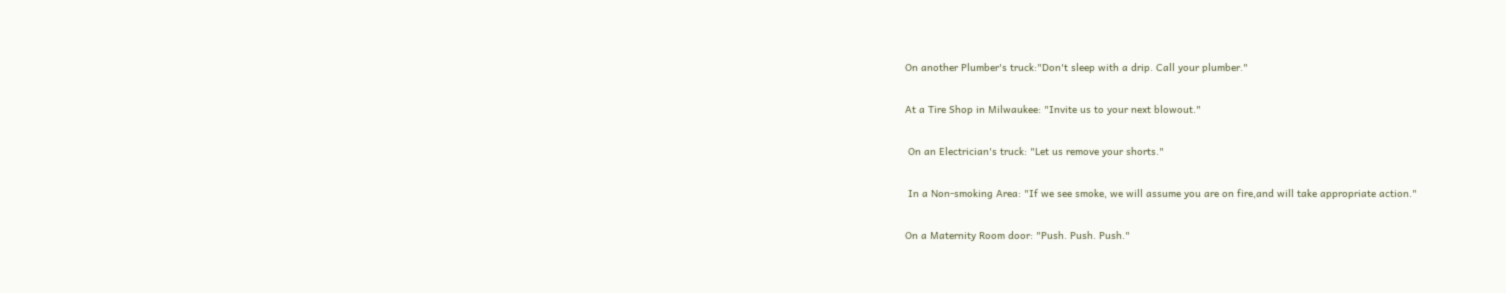On another Plumber's truck:"Don't sleep with a drip. Call your plumber."

At a Tire Shop in Milwaukee: "Invite us to your next blowout."

 On an Electrician's truck: "Let us remove your shorts."

 In a Non-smoking Area: "If we see smoke, we will assume you are on fire,and will take appropriate action."

On a Maternity Room door: "Push. Push. Push."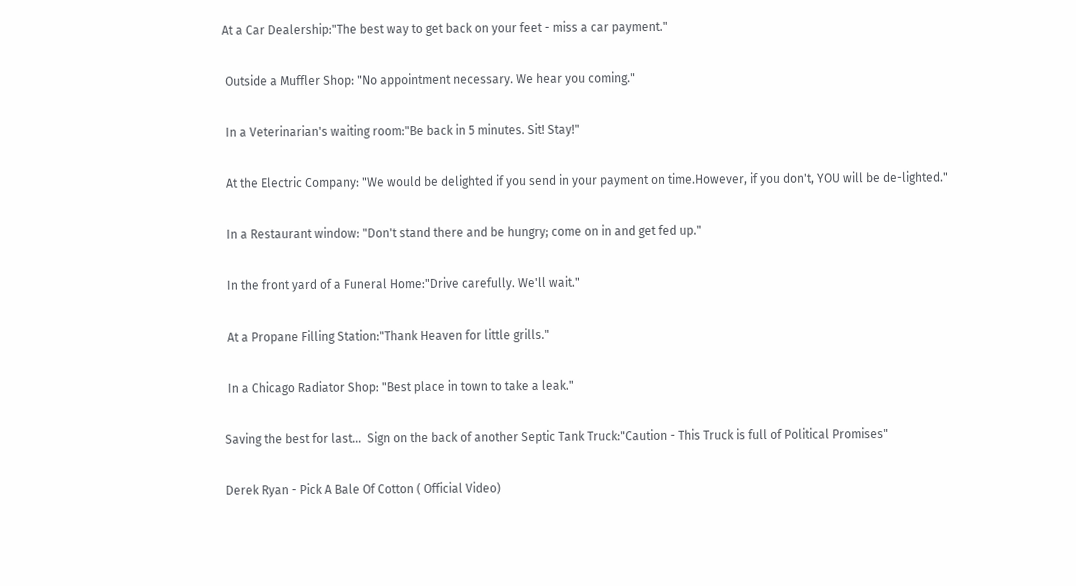At a Car Dealership:"The best way to get back on your feet - miss a car payment."

 Outside a Muffler Shop: "No appointment necessary. We hear you coming."

 In a Veterinarian's waiting room:"Be back in 5 minutes. Sit! Stay!"

 At the Electric Company: "We would be delighted if you send in your payment on time.However, if you don't, YOU will be de-lighted."

 In a Restaurant window: "Don't stand there and be hungry; come on in and get fed up."

 In the front yard of a Funeral Home:"Drive carefully. We'll wait."

 At a Propane Filling Station:"Thank Heaven for little grills."

 In a Chicago Radiator Shop: "Best place in town to take a leak."

Saving the best for last…  Sign on the back of another Septic Tank Truck:"Caution - This Truck is full of Political Promises"

Derek Ryan - Pick A Bale Of Cotton ( Official Video)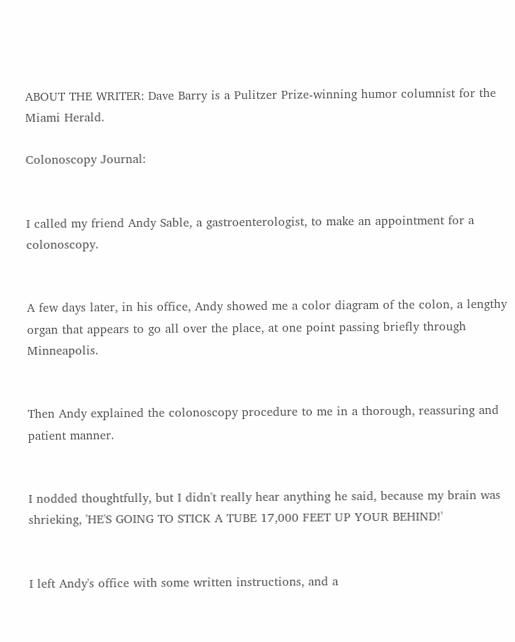ABOUT THE WRITER: Dave Barry is a Pulitzer Prize-winning humor columnist for the Miami Herald.

Colonoscopy Journal:


I called my friend Andy Sable, a gastroenterologist, to make an appointment for a colonoscopy.


A few days later, in his office, Andy showed me a color diagram of the colon, a lengthy organ that appears to go all over the place, at one point passing briefly through Minneapolis.


Then Andy explained the colonoscopy procedure to me in a thorough, reassuring and patient manner.


I nodded thoughtfully, but I didn't really hear anything he said, because my brain was shrieking, 'HE'S GOING TO STICK A TUBE 17,000 FEET UP YOUR BEHIND!'


I left Andy's office with some written instructions, and a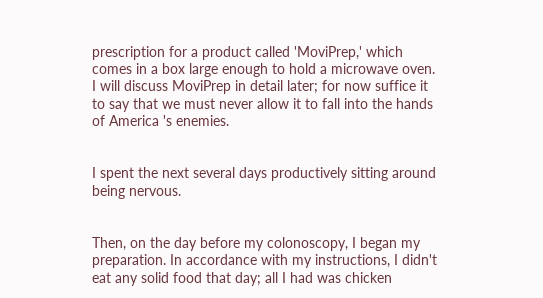prescription for a product called 'MoviPrep,' which comes in a box large enough to hold a microwave oven. I will discuss MoviPrep in detail later; for now suffice it to say that we must never allow it to fall into the hands of America 's enemies.


I spent the next several days productively sitting around being nervous.


Then, on the day before my colonoscopy, I began my preparation. In accordance with my instructions, I didn't eat any solid food that day; all I had was chicken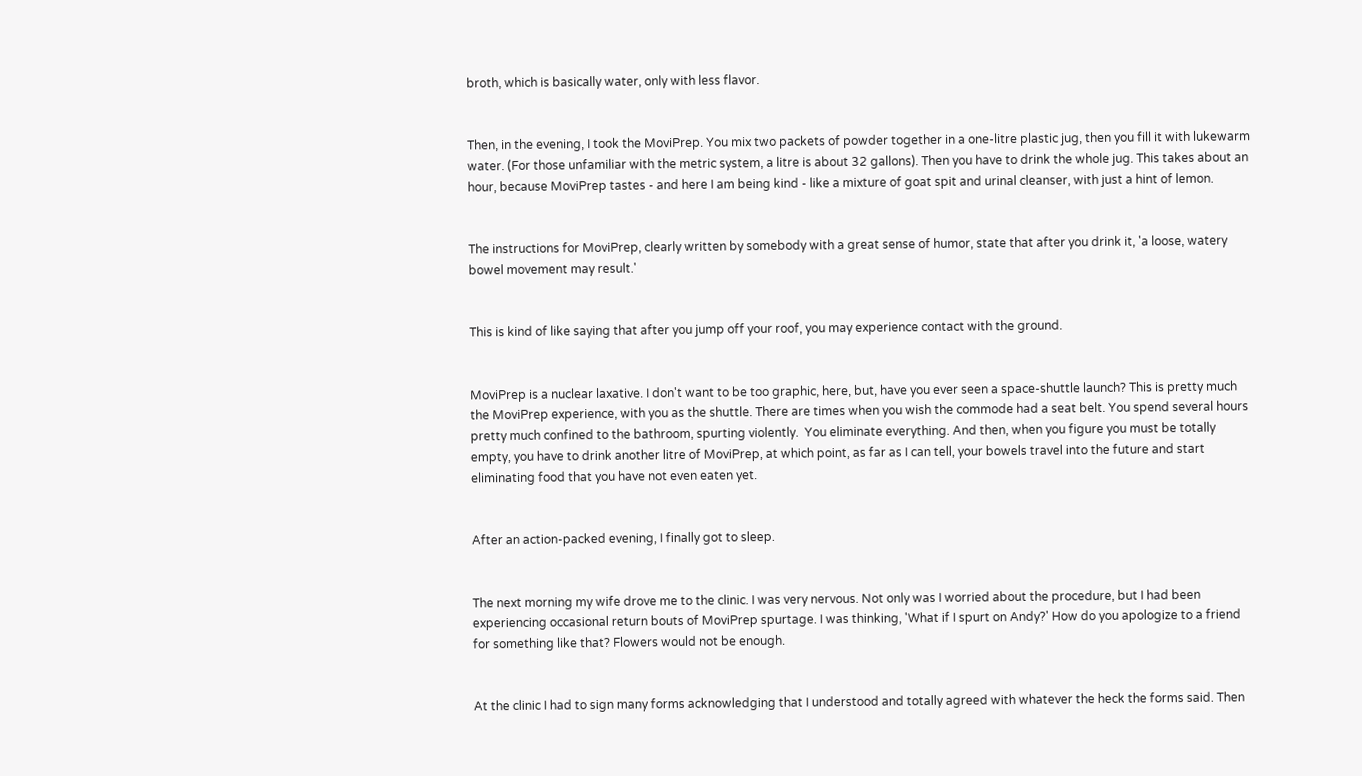broth, which is basically water, only with less flavor.


Then, in the evening, I took the MoviPrep. You mix two packets of powder together in a one-litre plastic jug, then you fill it with lukewarm water. (For those unfamiliar with the metric system, a litre is about 32 gallons). Then you have to drink the whole jug. This takes about an hour, because MoviPrep tastes - and here I am being kind - like a mixture of goat spit and urinal cleanser, with just a hint of lemon.


The instructions for MoviPrep, clearly written by somebody with a great sense of humor, state that after you drink it, 'a loose, watery bowel movement may result.'


This is kind of like saying that after you jump off your roof, you may experience contact with the ground.


MoviPrep is a nuclear laxative. I don't want to be too graphic, here, but, have you ever seen a space-shuttle launch? This is pretty much the MoviPrep experience, with you as the shuttle. There are times when you wish the commode had a seat belt. You spend several hours pretty much confined to the bathroom, spurting violently.  You eliminate everything. And then, when you figure you must be totally empty, you have to drink another litre of MoviPrep, at which point, as far as I can tell, your bowels travel into the future and start eliminating food that you have not even eaten yet.


After an action-packed evening, I finally got to sleep.


The next morning my wife drove me to the clinic. I was very nervous. Not only was I worried about the procedure, but I had been experiencing occasional return bouts of MoviPrep spurtage. I was thinking, 'What if I spurt on Andy?' How do you apologize to a friend for something like that? Flowers would not be enough.


At the clinic I had to sign many forms acknowledging that I understood and totally agreed with whatever the heck the forms said. Then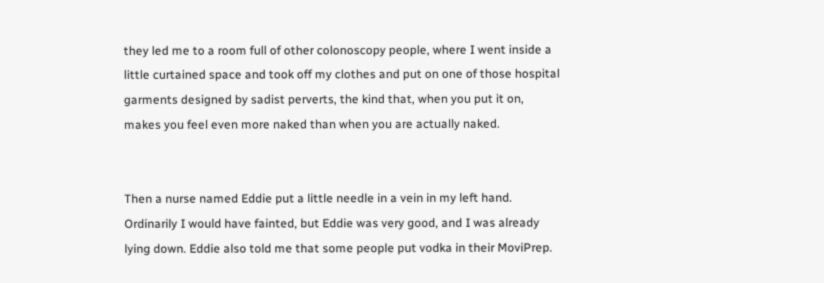they led me to a room full of other colonoscopy people, where I went inside a little curtained space and took off my clothes and put on one of those hospital garments designed by sadist perverts, the kind that, when you put it on, makes you feel even more naked than when you are actually naked.


Then a nurse named Eddie put a little needle in a vein in my left hand. Ordinarily I would have fainted, but Eddie was very good, and I was already lying down. Eddie also told me that some people put vodka in their MoviPrep.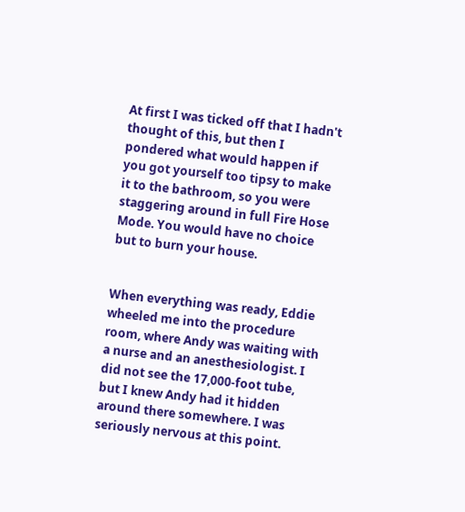At first I was ticked off that I hadn't thought of this, but then I pondered what would happen if you got yourself too tipsy to make it to the bathroom, so you were staggering around in full Fire Hose Mode. You would have no choice but to burn your house.


When everything was ready, Eddie wheeled me into the procedure room, where Andy was waiting with a nurse and an anesthesiologist. I did not see the 17,000-foot tube, but I knew Andy had it hidden around there somewhere. I was seriously nervous at this point.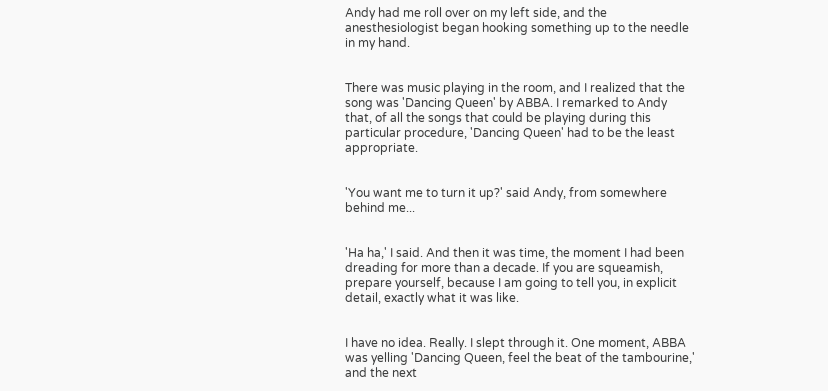Andy had me roll over on my left side, and the anesthesiologist began hooking something up to the needle in my hand.


There was music playing in the room, and I realized that the song was 'Dancing Queen' by ABBA. I remarked to Andy that, of all the songs that could be playing during this particular procedure, 'Dancing Queen' had to be the least appropriate.


'You want me to turn it up?' said Andy, from somewhere behind me...


'Ha ha,' I said. And then it was time, the moment I had been dreading for more than a decade. If you are squeamish, prepare yourself, because I am going to tell you, in explicit detail, exactly what it was like.


I have no idea. Really. I slept through it. One moment, ABBA was yelling 'Dancing Queen, feel the beat of the tambourine,' and the next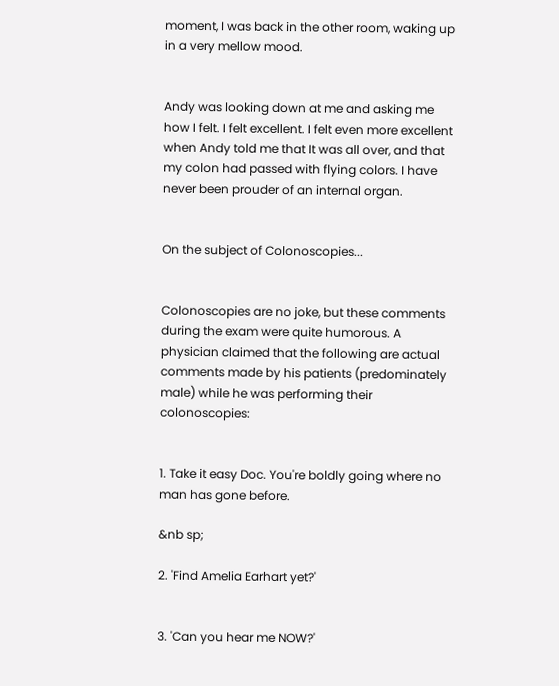moment, I was back in the other room, waking up in a very mellow mood.


Andy was looking down at me and asking me how I felt. I felt excellent. I felt even more excellent when Andy told me that It was all over, and that my colon had passed with flying colors. I have never been prouder of an internal organ.


On the subject of Colonoscopies...


Colonoscopies are no joke, but these comments during the exam were quite humorous. A physician claimed that the following are actual comments made by his patients (predominately male) while he was performing their colonoscopies:


1. Take it easy Doc. You're boldly going where no man has gone before.

&nb sp;

2. 'Find Amelia Earhart yet?'


3. 'Can you hear me NOW?'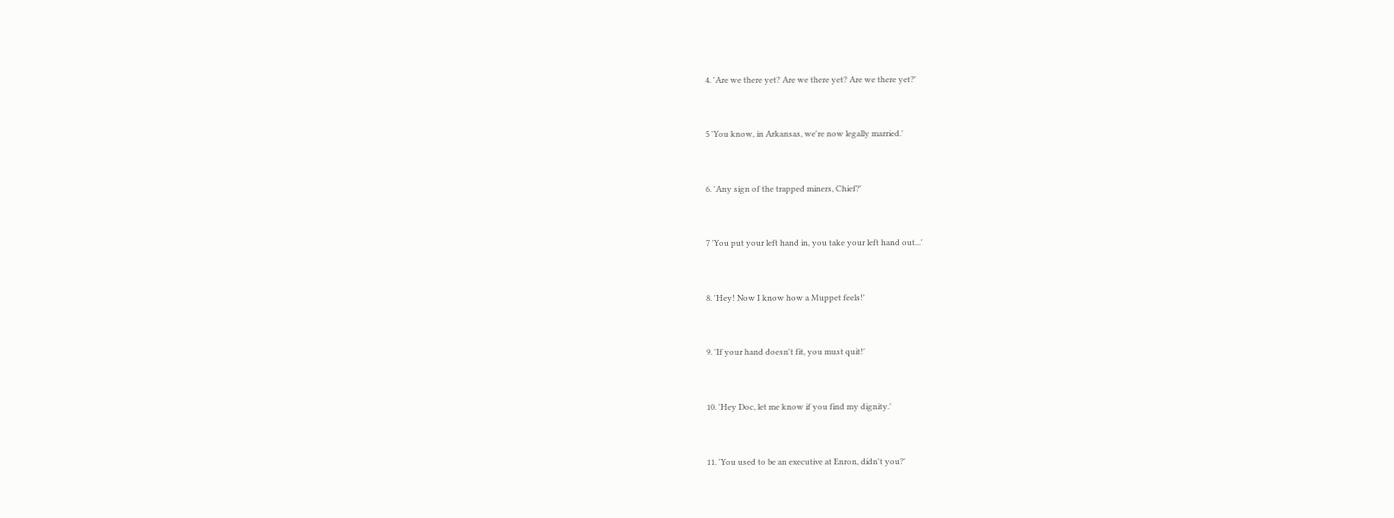4. 'Are we there yet? Are we there yet? Are we there yet?'


5 'You know, in Arkansas, we're now legally married.'


6. 'Any sign of the trapped miners, Chief?'


7 'You put your left hand in, you take your left hand out...'


8. 'Hey! Now I know how a Muppet feels!'


9. 'If your hand doesn't fit, you must quit!'


10. 'Hey Doc, let me know if you find my dignity.'


11. 'You used to be an executive at Enron, didn't you?'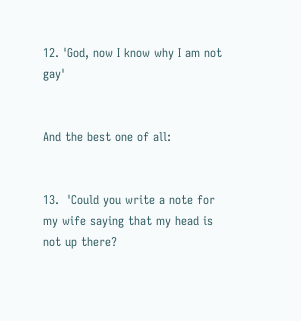12. 'God, now I know why I am not gay'


And the best one of all:


13.  'Could you write a note for my wife saying that my head is not up there?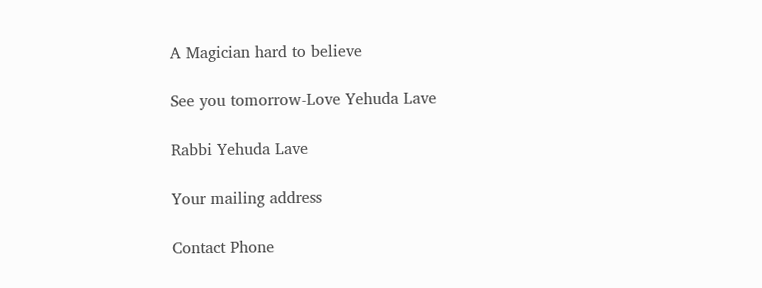A Magician hard to believe

See you tomorrow-Love Yehuda Lave

Rabbi Yehuda Lave

Your mailing address

Contact Phone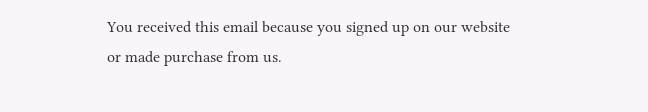You received this email because you signed up on our website or made purchase from us.